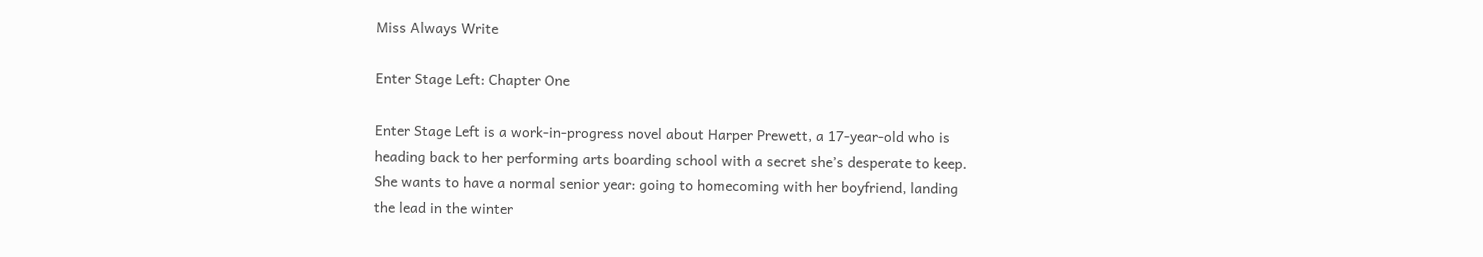Miss Always Write

Enter Stage Left: Chapter One

Enter Stage Left is a work-in-progress novel about Harper Prewett, a 17-year-old who is heading back to her performing arts boarding school with a secret she’s desperate to keep. She wants to have a normal senior year: going to homecoming with her boyfriend, landing the lead in the winter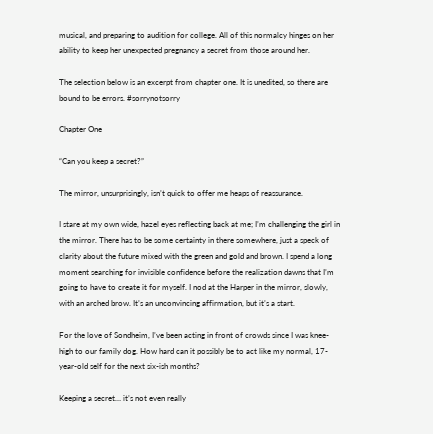musical, and preparing to audition for college. All of this normalcy hinges on her ability to keep her unexpected pregnancy a secret from those around her.

The selection below is an excerpt from chapter one. It is unedited, so there are bound to be errors. #sorrynotsorry

Chapter One

“Can you keep a secret?”

The mirror, unsurprisingly, isn’t quick to offer me heaps of reassurance.

I stare at my own wide, hazel eyes reflecting back at me; I’m challenging the girl in the mirror. There has to be some certainty in there somewhere, just a speck of clarity about the future mixed with the green and gold and brown. I spend a long moment searching for invisible confidence before the realization dawns that I’m going to have to create it for myself. I nod at the Harper in the mirror, slowly, with an arched brow. It’s an unconvincing affirmation, but it’s a start.

For the love of Sondheim, I’ve been acting in front of crowds since I was knee-high to our family dog. How hard can it possibly be to act like my normal, 17-year-old self for the next six-ish months?

Keeping a secret… it’s not even really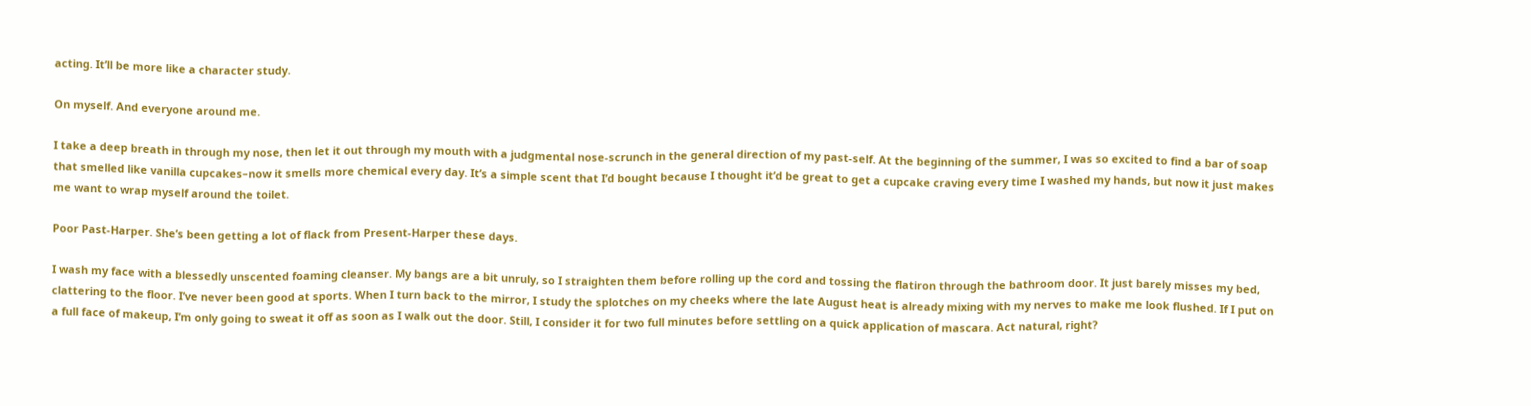acting. It’ll be more like a character study.

On myself. And everyone around me.

I take a deep breath in through my nose, then let it out through my mouth with a judgmental nose-scrunch in the general direction of my past-self. At the beginning of the summer, I was so excited to find a bar of soap that smelled like vanilla cupcakes–now it smells more chemical every day. It’s a simple scent that I’d bought because I thought it’d be great to get a cupcake craving every time I washed my hands, but now it just makes me want to wrap myself around the toilet.

Poor Past-Harper. She’s been getting a lot of flack from Present-Harper these days.

I wash my face with a blessedly unscented foaming cleanser. My bangs are a bit unruly, so I straighten them before rolling up the cord and tossing the flatiron through the bathroom door. It just barely misses my bed, clattering to the floor. I’ve never been good at sports. When I turn back to the mirror, I study the splotches on my cheeks where the late August heat is already mixing with my nerves to make me look flushed. If I put on a full face of makeup, I’m only going to sweat it off as soon as I walk out the door. Still, I consider it for two full minutes before settling on a quick application of mascara. Act natural, right?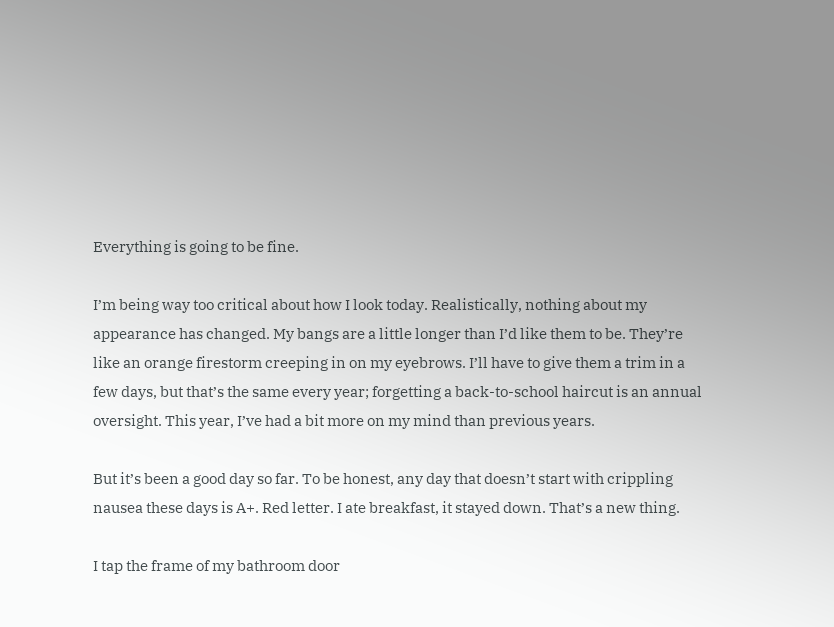Everything is going to be fine.

I’m being way too critical about how I look today. Realistically, nothing about my appearance has changed. My bangs are a little longer than I’d like them to be. They’re like an orange firestorm creeping in on my eyebrows. I’ll have to give them a trim in a few days, but that’s the same every year; forgetting a back-to-school haircut is an annual oversight. This year, I’ve had a bit more on my mind than previous years.

But it’s been a good day so far. To be honest, any day that doesn’t start with crippling nausea these days is A+. Red letter. I ate breakfast, it stayed down. That’s a new thing.

I tap the frame of my bathroom door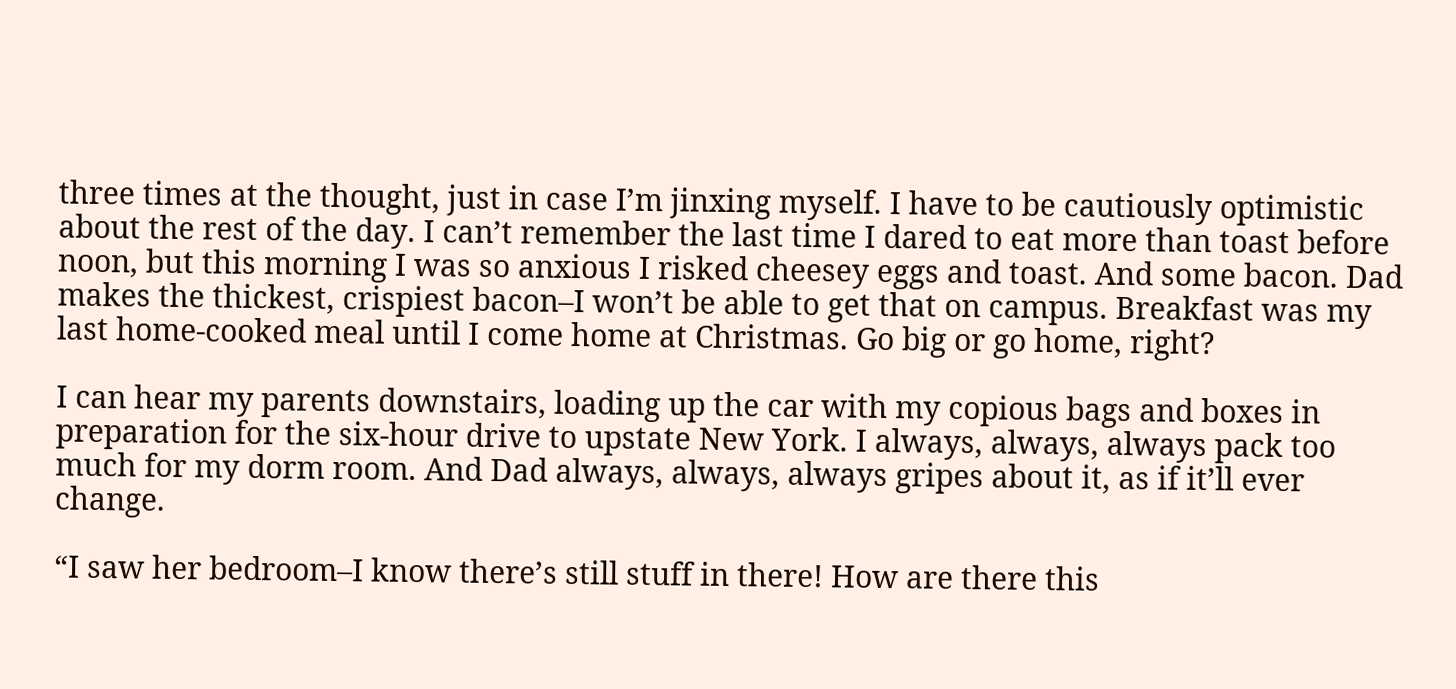three times at the thought, just in case I’m jinxing myself. I have to be cautiously optimistic about the rest of the day. I can’t remember the last time I dared to eat more than toast before noon, but this morning I was so anxious I risked cheesey eggs and toast. And some bacon. Dad makes the thickest, crispiest bacon–I won’t be able to get that on campus. Breakfast was my last home-cooked meal until I come home at Christmas. Go big or go home, right?

I can hear my parents downstairs, loading up the car with my copious bags and boxes in preparation for the six-hour drive to upstate New York. I always, always, always pack too much for my dorm room. And Dad always, always, always gripes about it, as if it’ll ever change.

“I saw her bedroom–I know there’s still stuff in there! How are there this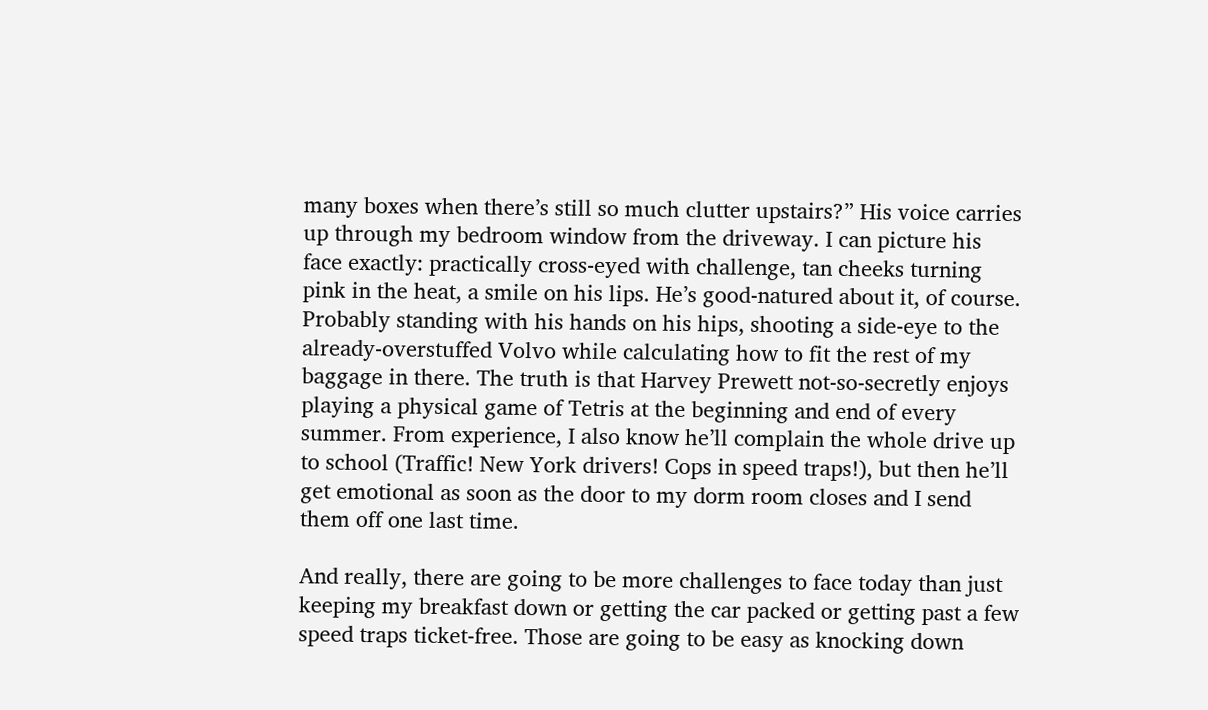many boxes when there’s still so much clutter upstairs?” His voice carries up through my bedroom window from the driveway. I can picture his face exactly: practically cross-eyed with challenge, tan cheeks turning pink in the heat, a smile on his lips. He’s good-natured about it, of course. Probably standing with his hands on his hips, shooting a side-eye to the already-overstuffed Volvo while calculating how to fit the rest of my baggage in there. The truth is that Harvey Prewett not-so-secretly enjoys playing a physical game of Tetris at the beginning and end of every summer. From experience, I also know he’ll complain the whole drive up to school (Traffic! New York drivers! Cops in speed traps!), but then he’ll get emotional as soon as the door to my dorm room closes and I send them off one last time.

And really, there are going to be more challenges to face today than just keeping my breakfast down or getting the car packed or getting past a few speed traps ticket-free. Those are going to be easy as knocking down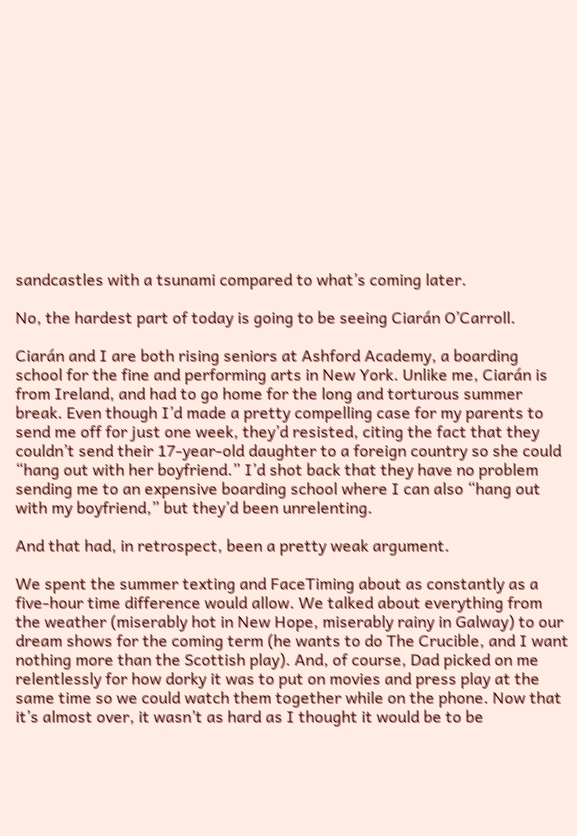sandcastles with a tsunami compared to what’s coming later.

No, the hardest part of today is going to be seeing Ciarán O’Carroll.

Ciarán and I are both rising seniors at Ashford Academy, a boarding school for the fine and performing arts in New York. Unlike me, Ciarán is from Ireland, and had to go home for the long and torturous summer break. Even though I’d made a pretty compelling case for my parents to send me off for just one week, they’d resisted, citing the fact that they couldn’t send their 17-year-old daughter to a foreign country so she could “hang out with her boyfriend.” I’d shot back that they have no problem sending me to an expensive boarding school where I can also “hang out with my boyfriend,” but they’d been unrelenting.

And that had, in retrospect, been a pretty weak argument.

We spent the summer texting and FaceTiming about as constantly as a five-hour time difference would allow. We talked about everything from the weather (miserably hot in New Hope, miserably rainy in Galway) to our dream shows for the coming term (he wants to do The Crucible, and I want nothing more than the Scottish play). And, of course, Dad picked on me relentlessly for how dorky it was to put on movies and press play at the same time so we could watch them together while on the phone. Now that it’s almost over, it wasn’t as hard as I thought it would be to be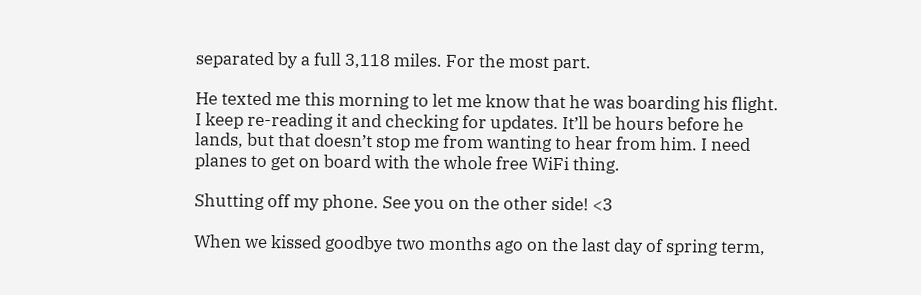separated by a full 3,118 miles. For the most part.

He texted me this morning to let me know that he was boarding his flight. I keep re-reading it and checking for updates. It’ll be hours before he lands, but that doesn’t stop me from wanting to hear from him. I need planes to get on board with the whole free WiFi thing.

Shutting off my phone. See you on the other side! <3

When we kissed goodbye two months ago on the last day of spring term,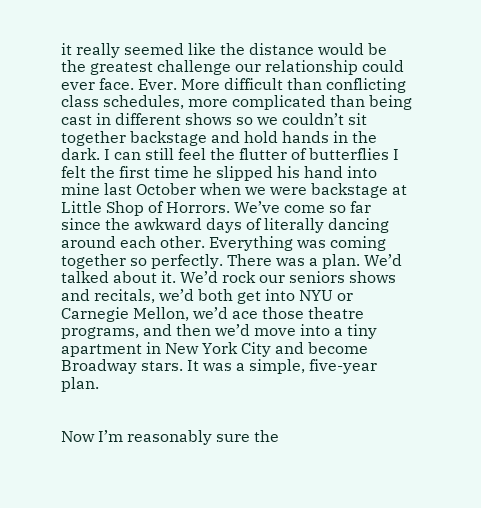it really seemed like the distance would be the greatest challenge our relationship could ever face. Ever. More difficult than conflicting class schedules, more complicated than being cast in different shows so we couldn’t sit together backstage and hold hands in the dark. I can still feel the flutter of butterflies I felt the first time he slipped his hand into mine last October when we were backstage at Little Shop of Horrors. We’ve come so far since the awkward days of literally dancing around each other. Everything was coming together so perfectly. There was a plan. We’d talked about it. We’d rock our seniors shows and recitals, we’d both get into NYU or Carnegie Mellon, we’d ace those theatre programs, and then we’d move into a tiny apartment in New York City and become Broadway stars. It was a simple, five-year plan.


Now I’m reasonably sure the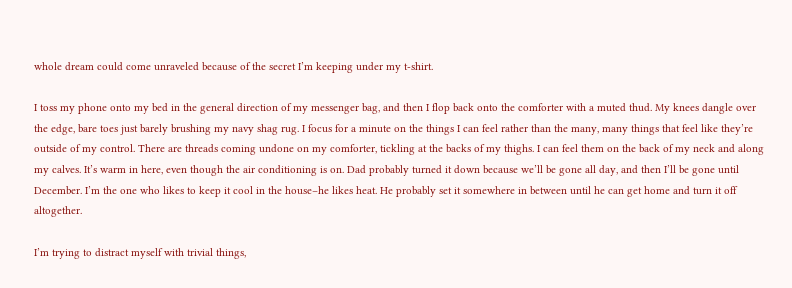whole dream could come unraveled because of the secret I’m keeping under my t-shirt.

I toss my phone onto my bed in the general direction of my messenger bag, and then I flop back onto the comforter with a muted thud. My knees dangle over the edge, bare toes just barely brushing my navy shag rug. I focus for a minute on the things I can feel rather than the many, many things that feel like they’re outside of my control. There are threads coming undone on my comforter, tickling at the backs of my thighs. I can feel them on the back of my neck and along my calves. It’s warm in here, even though the air conditioning is on. Dad probably turned it down because we’ll be gone all day, and then I’ll be gone until December. I’m the one who likes to keep it cool in the house–he likes heat. He probably set it somewhere in between until he can get home and turn it off altogether.

I’m trying to distract myself with trivial things,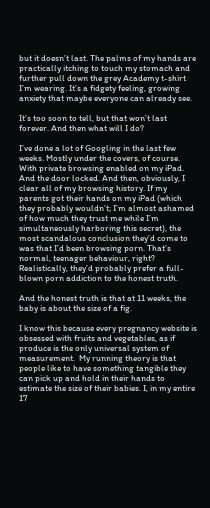but it doesn’t last. The palms of my hands are practically itching to touch my stomach and further pull down the grey Academy t-shirt I’m wearing. It’s a fidgety feeling, growing anxiety that maybe everyone can already see.

It’s too soon to tell, but that won’t last forever. And then what will I do?

I’ve done a lot of Googling in the last few weeks. Mostly under the covers, of course. With private browsing enabled on my iPad. And the door locked. And then, obviously, I clear all of my browsing history. If my parents got their hands on my iPad (which they probably wouldn’t; I’m almost ashamed of how much they trust me while I’m simultaneously harboring this secret), the most scandalous conclusion they’d come to was that I’d been browsing porn. That’s normal, teenager behaviour, right? Realistically, they’d probably prefer a full-blown porn addiction to the honest truth.

And the honest truth is that at 11 weeks, the baby is about the size of a fig.

I know this because every pregnancy website is obsessed with fruits and vegetables, as if produce is the only universal system of measurement.  My running theory is that people like to have something tangible they can pick up and hold in their hands to estimate the size of their babies. I, in my entire 17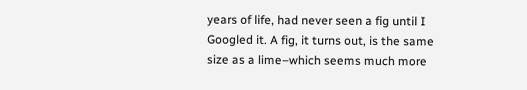years of life, had never seen a fig until I Googled it. A fig, it turns out, is the same size as a lime–which seems much more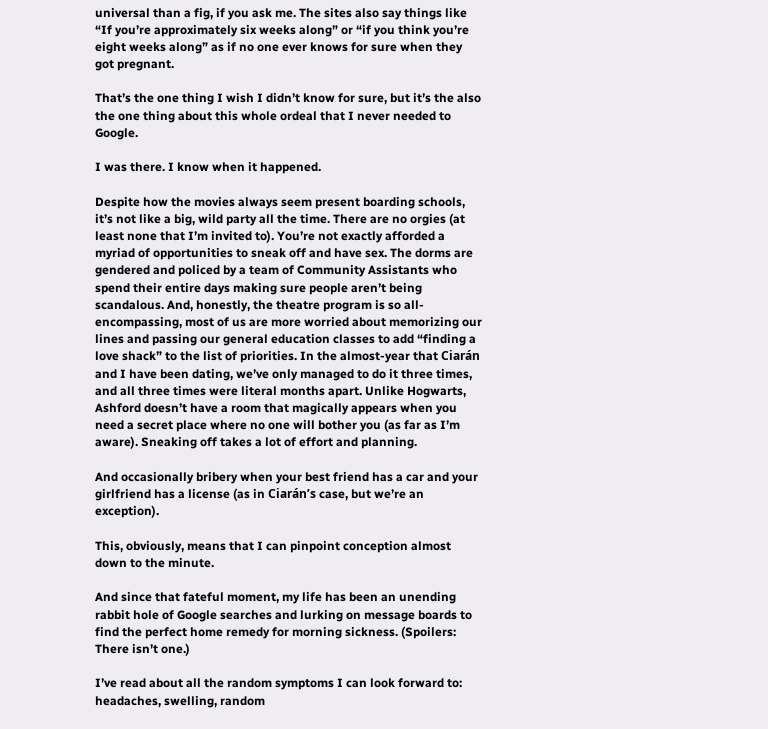universal than a fig, if you ask me. The sites also say things like “If you’re approximately six weeks along” or “if you think you’re eight weeks along” as if no one ever knows for sure when they got pregnant.

That’s the one thing I wish I didn’t know for sure, but it’s the also the one thing about this whole ordeal that I never needed to Google.

I was there. I know when it happened.

Despite how the movies always seem present boarding schools, it’s not like a big, wild party all the time. There are no orgies (at least none that I’m invited to). You’re not exactly afforded a myriad of opportunities to sneak off and have sex. The dorms are gendered and policed by a team of Community Assistants who spend their entire days making sure people aren’t being scandalous. And, honestly, the theatre program is so all-encompassing, most of us are more worried about memorizing our lines and passing our general education classes to add “finding a love shack” to the list of priorities. In the almost-year that Ciarán and I have been dating, we’ve only managed to do it three times, and all three times were literal months apart. Unlike Hogwarts, Ashford doesn’t have a room that magically appears when you need a secret place where no one will bother you (as far as I’m aware). Sneaking off takes a lot of effort and planning.

And occasionally bribery when your best friend has a car and your girlfriend has a license (as in Ciarán’s case, but we’re an exception).

This, obviously, means that I can pinpoint conception almost down to the minute.

And since that fateful moment, my life has been an unending rabbit hole of Google searches and lurking on message boards to find the perfect home remedy for morning sickness. (Spoilers: There isn’t one.)

I’ve read about all the random symptoms I can look forward to: headaches, swelling, random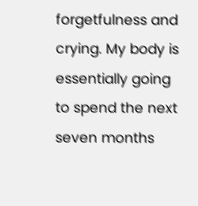forgetfulness and crying. My body is essentially going to spend the next seven months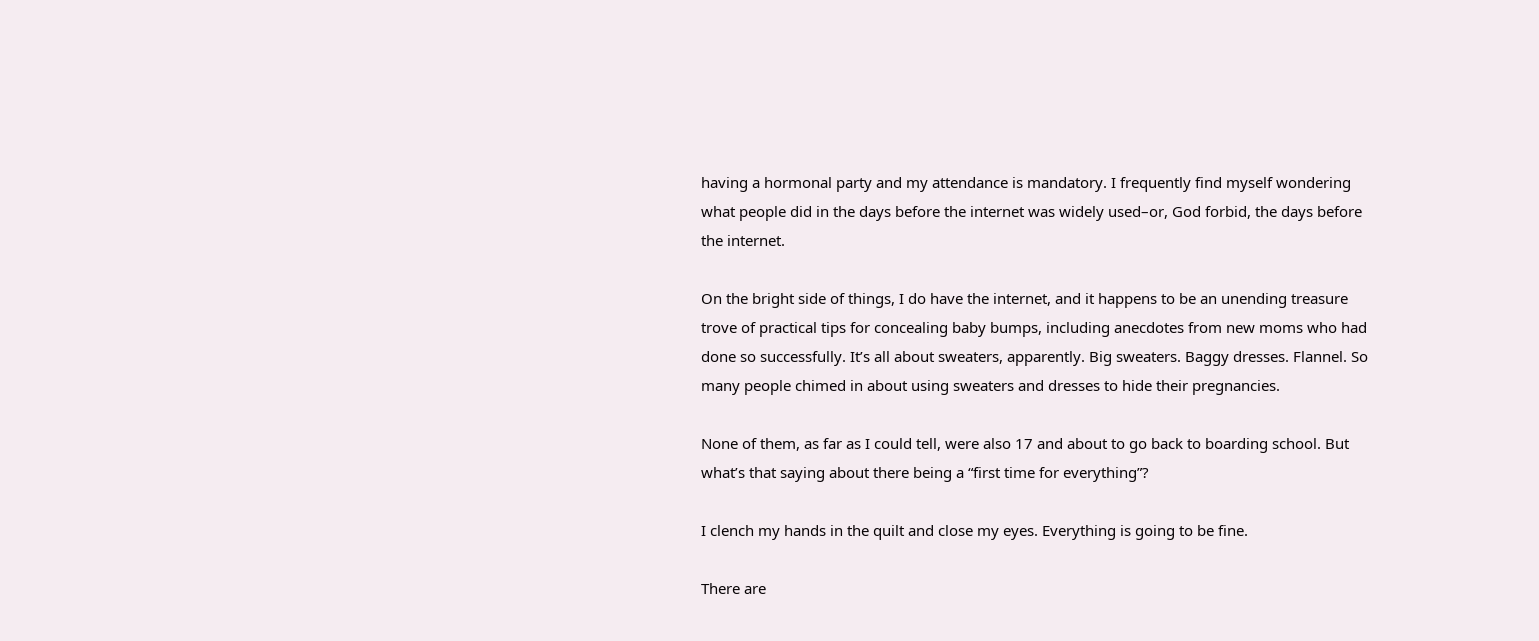having a hormonal party and my attendance is mandatory. I frequently find myself wondering what people did in the days before the internet was widely used–or, God forbid, the days before the internet.

On the bright side of things, I do have the internet, and it happens to be an unending treasure trove of practical tips for concealing baby bumps, including anecdotes from new moms who had done so successfully. It’s all about sweaters, apparently. Big sweaters. Baggy dresses. Flannel. So many people chimed in about using sweaters and dresses to hide their pregnancies.

None of them, as far as I could tell, were also 17 and about to go back to boarding school. But what’s that saying about there being a “first time for everything”?

I clench my hands in the quilt and close my eyes. Everything is going to be fine.

There are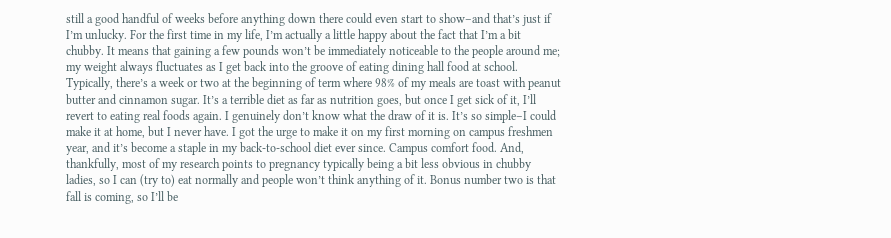still a good handful of weeks before anything down there could even start to show–and that’s just if I’m unlucky. For the first time in my life, I’m actually a little happy about the fact that I’m a bit chubby. It means that gaining a few pounds won’t be immediately noticeable to the people around me; my weight always fluctuates as I get back into the groove of eating dining hall food at school. Typically, there’s a week or two at the beginning of term where 98% of my meals are toast with peanut butter and cinnamon sugar. It’s a terrible diet as far as nutrition goes, but once I get sick of it, I’ll revert to eating real foods again. I genuinely don’t know what the draw of it is. It’s so simple–I could make it at home, but I never have. I got the urge to make it on my first morning on campus freshmen year, and it’s become a staple in my back-to-school diet ever since. Campus comfort food. And, thankfully, most of my research points to pregnancy typically being a bit less obvious in chubby ladies, so I can (try to) eat normally and people won’t think anything of it. Bonus number two is that fall is coming, so I’ll be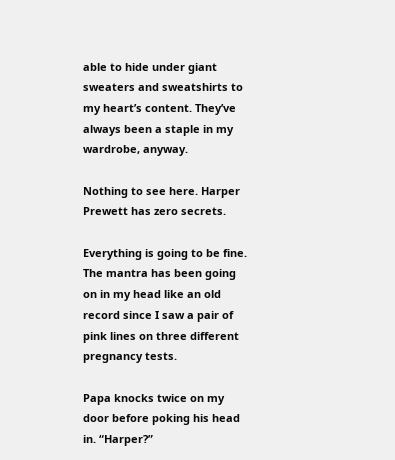able to hide under giant sweaters and sweatshirts to my heart’s content. They’ve always been a staple in my wardrobe, anyway.

Nothing to see here. Harper Prewett has zero secrets.

Everything is going to be fine. The mantra has been going on in my head like an old record since I saw a pair of pink lines on three different pregnancy tests.

Papa knocks twice on my door before poking his head in. “Harper?”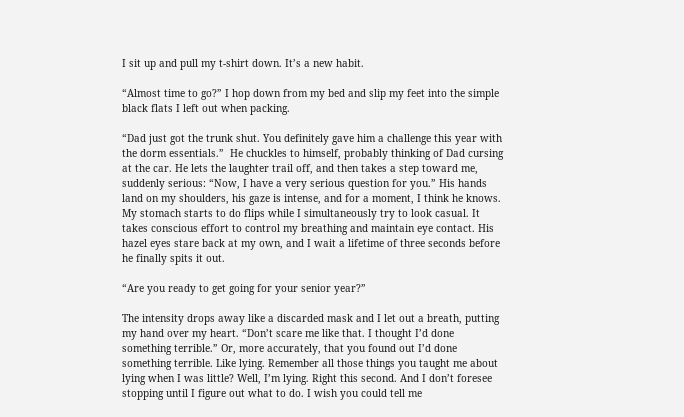I sit up and pull my t-shirt down. It’s a new habit.

“Almost time to go?” I hop down from my bed and slip my feet into the simple black flats I left out when packing.

“Dad just got the trunk shut. You definitely gave him a challenge this year with the dorm essentials.”  He chuckles to himself, probably thinking of Dad cursing at the car. He lets the laughter trail off, and then takes a step toward me, suddenly serious: “Now, I have a very serious question for you.” His hands land on my shoulders, his gaze is intense, and for a moment, I think he knows. My stomach starts to do flips while I simultaneously try to look casual. It takes conscious effort to control my breathing and maintain eye contact. His hazel eyes stare back at my own, and I wait a lifetime of three seconds before he finally spits it out.

“Are you ready to get going for your senior year?”

The intensity drops away like a discarded mask and I let out a breath, putting my hand over my heart. “Don’t scare me like that. I thought I’d done something terrible.” Or, more accurately, that you found out I’d done something terrible. Like lying. Remember all those things you taught me about lying when I was little? Well, I’m lying. Right this second. And I don’t foresee stopping until I figure out what to do. I wish you could tell me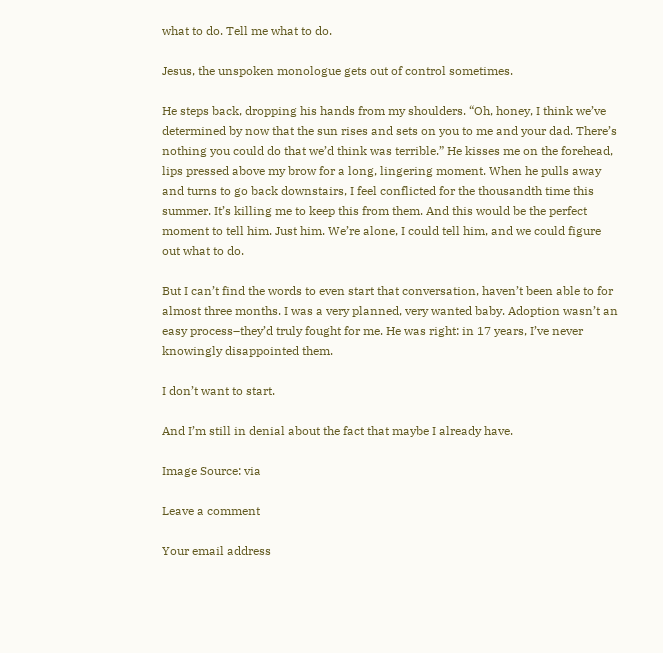what to do. Tell me what to do.

Jesus, the unspoken monologue gets out of control sometimes.

He steps back, dropping his hands from my shoulders. “Oh, honey, I think we’ve determined by now that the sun rises and sets on you to me and your dad. There’s nothing you could do that we’d think was terrible.” He kisses me on the forehead, lips pressed above my brow for a long, lingering moment. When he pulls away and turns to go back downstairs, I feel conflicted for the thousandth time this summer. It’s killing me to keep this from them. And this would be the perfect moment to tell him. Just him. We’re alone, I could tell him, and we could figure out what to do.

But I can’t find the words to even start that conversation, haven’t been able to for almost three months. I was a very planned, very wanted baby. Adoption wasn’t an easy process–they’d truly fought for me. He was right: in 17 years, I’ve never knowingly disappointed them.

I don’t want to start.

And I’m still in denial about the fact that maybe I already have.

Image Source: via

Leave a comment

Your email address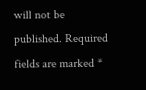will not be published. Required fields are marked *